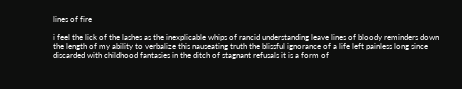lines of fire

i feel the lick of the lashes as the inexplicable whips of rancid understanding leave lines of bloody reminders down the length of my ability to verbalize this nauseating truth the blissful ignorance of a life left painless long since discarded with childhood fantasies in the ditch of stagnant refusals it is a form of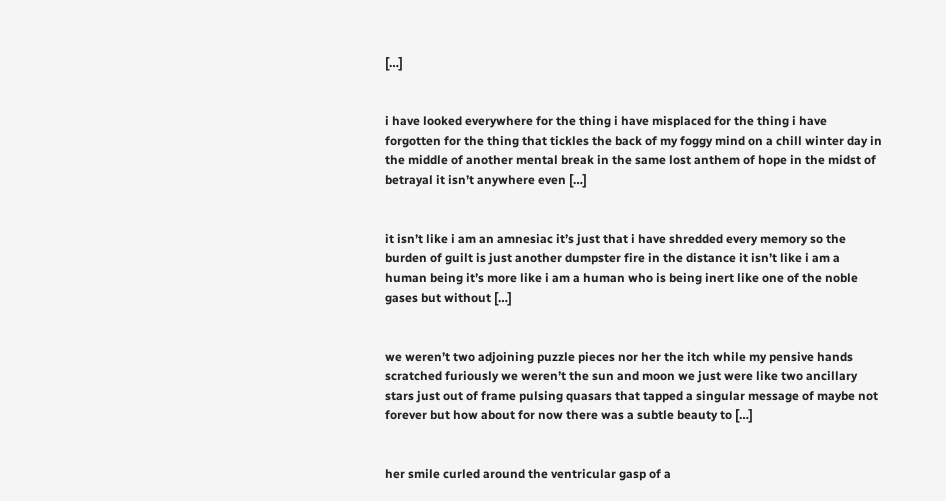[…]


i have looked everywhere for the thing i have misplaced for the thing i have forgotten for the thing that tickles the back of my foggy mind on a chill winter day in the middle of another mental break in the same lost anthem of hope in the midst of betrayal it isn’t anywhere even […]


it isn’t like i am an amnesiac it’s just that i have shredded every memory so the burden of guilt is just another dumpster fire in the distance it isn’t like i am a human being it’s more like i am a human who is being inert like one of the noble gases but without […]


we weren’t two adjoining puzzle pieces nor her the itch while my pensive hands scratched furiously we weren’t the sun and moon we just were like two ancillary stars just out of frame pulsing quasars that tapped a singular message of maybe not forever but how about for now there was a subtle beauty to […]


her smile curled around the ventricular gasp of a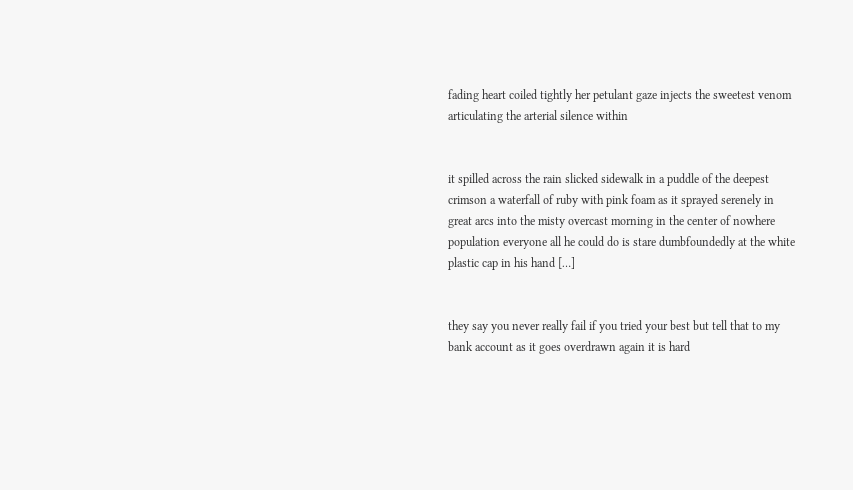fading heart coiled tightly her petulant gaze injects the sweetest venom articulating the arterial silence within


it spilled across the rain slicked sidewalk in a puddle of the deepest crimson a waterfall of ruby with pink foam as it sprayed serenely in great arcs into the misty overcast morning in the center of nowhere population everyone all he could do is stare dumbfoundedly at the white plastic cap in his hand […]


they say you never really fail if you tried your best but tell that to my bank account as it goes overdrawn again it is hard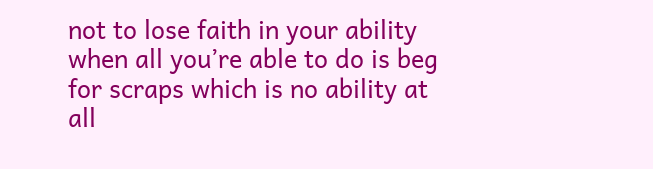not to lose faith in your ability when all you’re able to do is beg for scraps which is no ability at all